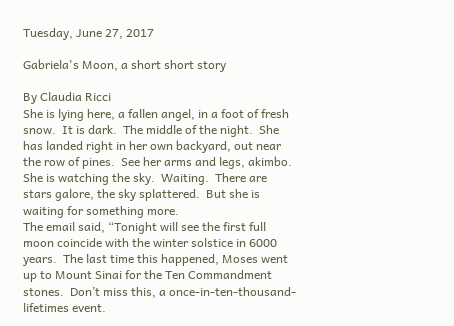Tuesday, June 27, 2017

Gabriela's Moon, a short short story

By Claudia Ricci
She is lying here, a fallen angel, in a foot of fresh snow.  It is dark.  The middle of the night.  She has landed right in her own backyard, out near the row of pines.  See her arms and legs, akimbo.
She is watching the sky.  Waiting.  There are stars galore, the sky splattered.  But she is waiting for something more.
The email said, “Tonight will see the first full moon coincide with the winter solstice in 6000 years.  The last time this happened, Moses went up to Mount Sinai for the Ten Commandment stones.  Don’t miss this, a once-in-ten-thousand-lifetimes event.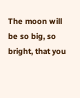The moon will be so big, so bright, that you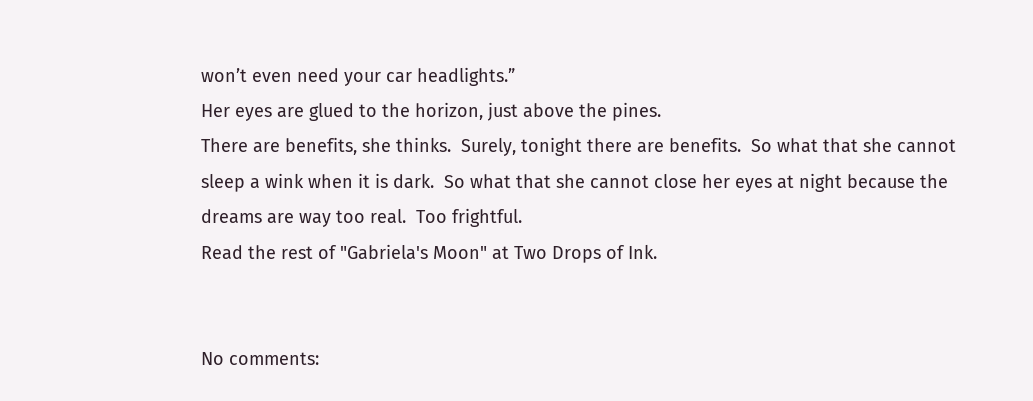won’t even need your car headlights.”
Her eyes are glued to the horizon, just above the pines.
There are benefits, she thinks.  Surely, tonight there are benefits.  So what that she cannot sleep a wink when it is dark.  So what that she cannot close her eyes at night because the dreams are way too real.  Too frightful.
Read the rest of "Gabriela's Moon" at Two Drops of Ink.


No comments: